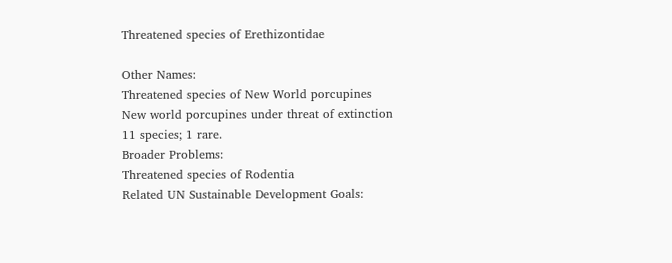Threatened species of Erethizontidae

Other Names:
Threatened species of New World porcupines
New world porcupines under threat of extinction
11 species; 1 rare.
Broader Problems:
Threatened species of Rodentia
Related UN Sustainable Development Goals: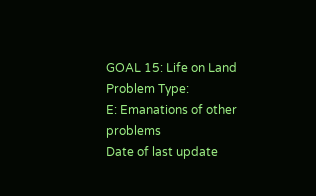GOAL 15: Life on Land
Problem Type:
E: Emanations of other problems
Date of last update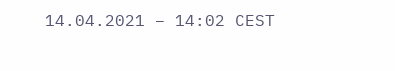14.04.2021 – 14:02 CEST